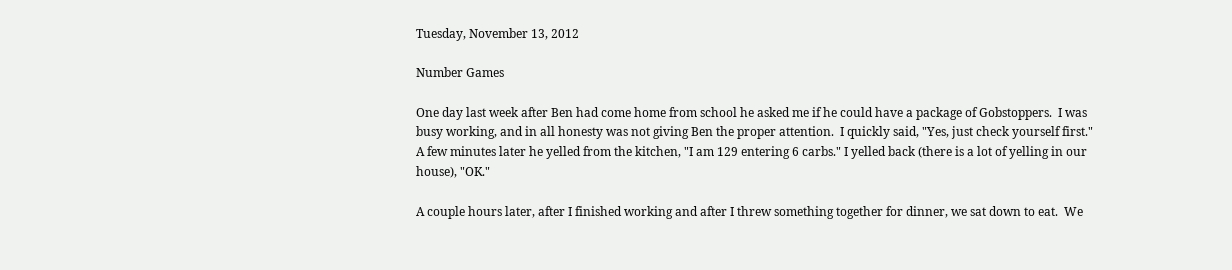Tuesday, November 13, 2012

Number Games

One day last week after Ben had come home from school he asked me if he could have a package of Gobstoppers.  I was busy working, and in all honesty was not giving Ben the proper attention.  I quickly said, "Yes, just check yourself first." A few minutes later he yelled from the kitchen, "I am 129 entering 6 carbs." I yelled back (there is a lot of yelling in our house), "OK."

A couple hours later, after I finished working and after I threw something together for dinner, we sat down to eat.  We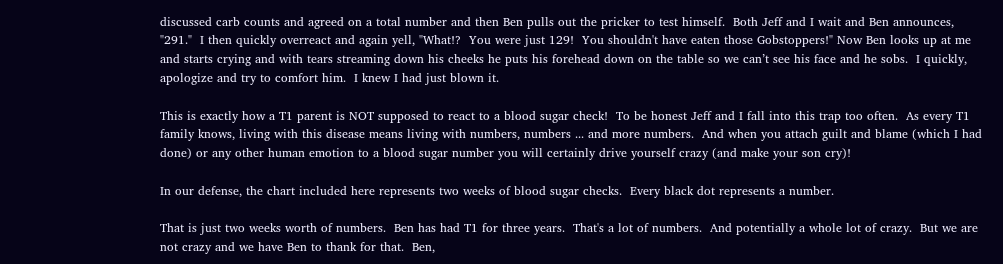discussed carb counts and agreed on a total number and then Ben pulls out the pricker to test himself.  Both Jeff and I wait and Ben announces, "291."  I then quickly overreact and again yell, "What!?  You were just 129!  You shouldn't have eaten those Gobstoppers!" Now Ben looks up at me and starts crying and with tears streaming down his cheeks he puts his forehead down on the table so we can’t see his face and he sobs.  I quickly, apologize and try to comfort him.  I knew I had just blown it.

This is exactly how a T1 parent is NOT supposed to react to a blood sugar check!  To be honest Jeff and I fall into this trap too often.  As every T1 family knows, living with this disease means living with numbers, numbers ... and more numbers.  And when you attach guilt and blame (which I had done) or any other human emotion to a blood sugar number you will certainly drive yourself crazy (and make your son cry)!

In our defense, the chart included here represents two weeks of blood sugar checks.  Every black dot represents a number.

That is just two weeks worth of numbers.  Ben has had T1 for three years.  That's a lot of numbers.  And potentially a whole lot of crazy.  But we are not crazy and we have Ben to thank for that.  Ben,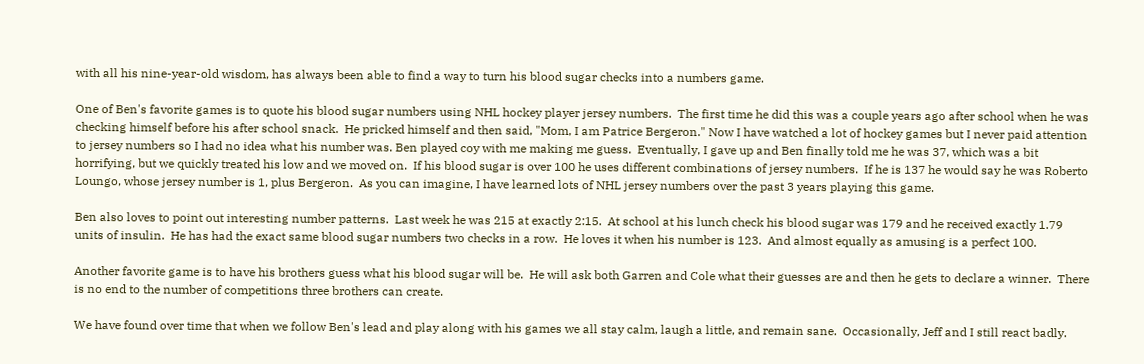with all his nine-year-old wisdom, has always been able to find a way to turn his blood sugar checks into a numbers game.

One of Ben's favorite games is to quote his blood sugar numbers using NHL hockey player jersey numbers.  The first time he did this was a couple years ago after school when he was checking himself before his after school snack.  He pricked himself and then said, "Mom, I am Patrice Bergeron." Now I have watched a lot of hockey games but I never paid attention to jersey numbers so I had no idea what his number was. Ben played coy with me making me guess.  Eventually, I gave up and Ben finally told me he was 37, which was a bit horrifying, but we quickly treated his low and we moved on.  If his blood sugar is over 100 he uses different combinations of jersey numbers.  If he is 137 he would say he was Roberto Loungo, whose jersey number is 1, plus Bergeron.  As you can imagine, I have learned lots of NHL jersey numbers over the past 3 years playing this game.

Ben also loves to point out interesting number patterns.  Last week he was 215 at exactly 2:15.  At school at his lunch check his blood sugar was 179 and he received exactly 1.79 units of insulin.  He has had the exact same blood sugar numbers two checks in a row.  He loves it when his number is 123.  And almost equally as amusing is a perfect 100.

Another favorite game is to have his brothers guess what his blood sugar will be.  He will ask both Garren and Cole what their guesses are and then he gets to declare a winner.  There is no end to the number of competitions three brothers can create.

We have found over time that when we follow Ben's lead and play along with his games we all stay calm, laugh a little, and remain sane.  Occasionally, Jeff and I still react badly.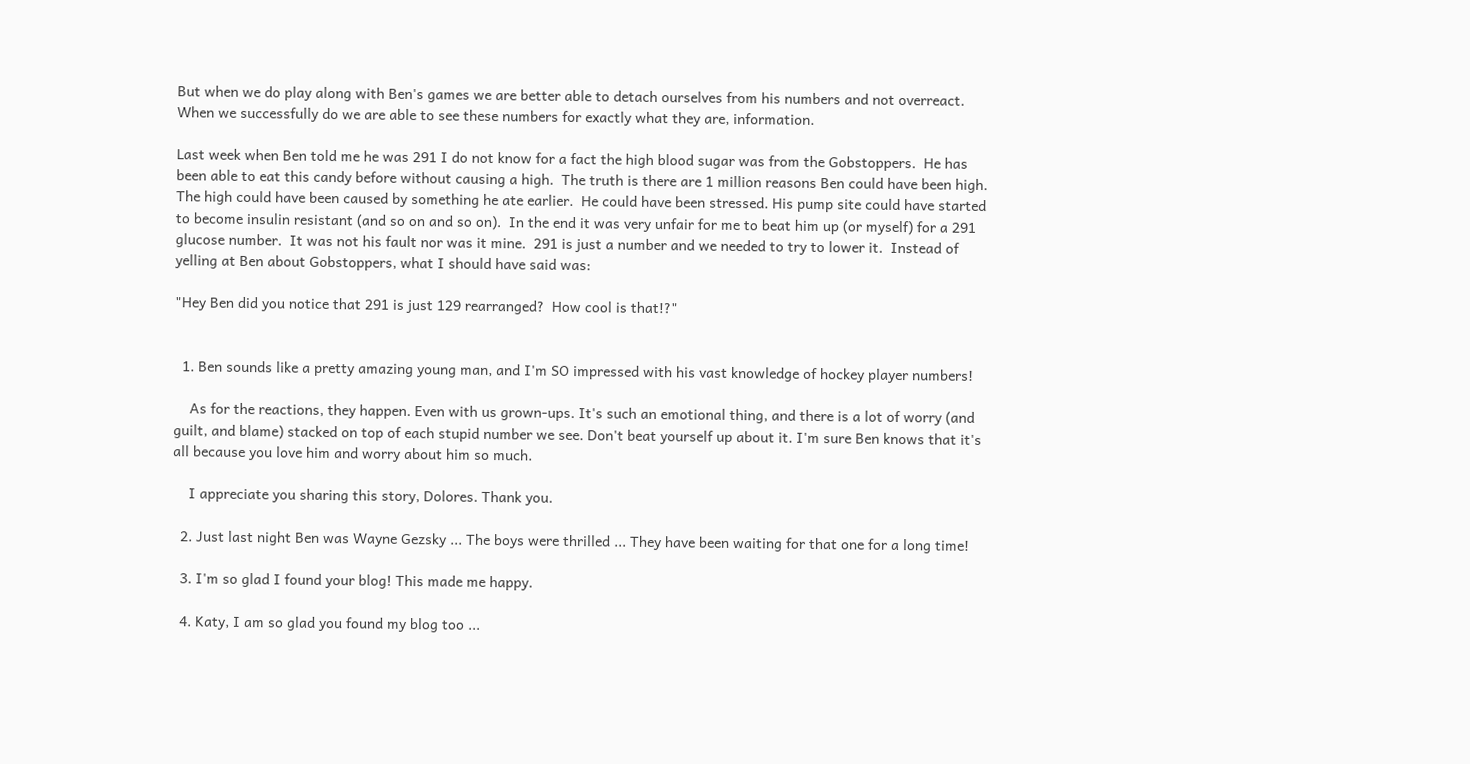But when we do play along with Ben's games we are better able to detach ourselves from his numbers and not overreact.  When we successfully do we are able to see these numbers for exactly what they are, information.

Last week when Ben told me he was 291 I do not know for a fact the high blood sugar was from the Gobstoppers.  He has been able to eat this candy before without causing a high.  The truth is there are 1 million reasons Ben could have been high.  The high could have been caused by something he ate earlier.  He could have been stressed. His pump site could have started to become insulin resistant (and so on and so on).  In the end it was very unfair for me to beat him up (or myself) for a 291 glucose number.  It was not his fault nor was it mine.  291 is just a number and we needed to try to lower it.  Instead of yelling at Ben about Gobstoppers, what I should have said was:

"Hey Ben did you notice that 291 is just 129 rearranged?  How cool is that!?"


  1. Ben sounds like a pretty amazing young man, and I'm SO impressed with his vast knowledge of hockey player numbers!

    As for the reactions, they happen. Even with us grown-ups. It's such an emotional thing, and there is a lot of worry (and guilt, and blame) stacked on top of each stupid number we see. Don't beat yourself up about it. I'm sure Ben knows that it's all because you love him and worry about him so much.

    I appreciate you sharing this story, Dolores. Thank you.

  2. Just last night Ben was Wayne Gezsky ... The boys were thrilled ... They have been waiting for that one for a long time!

  3. I'm so glad I found your blog! This made me happy.

  4. Katy, I am so glad you found my blog too ...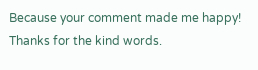Because your comment made me happy! Thanks for the kind words.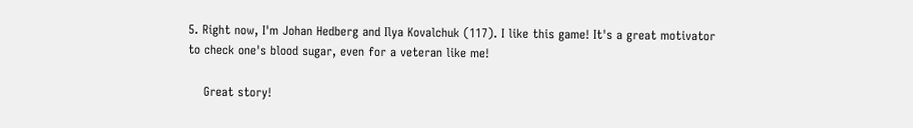5. Right now, I'm Johan Hedberg and Ilya Kovalchuk (117). I like this game! It's a great motivator to check one's blood sugar, even for a veteran like me!

    Great story!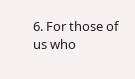6. For those of us who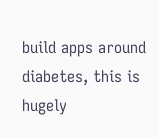build apps around diabetes, this is hugely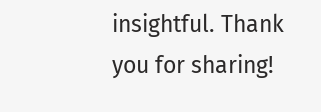insightful. Thank you for sharing!